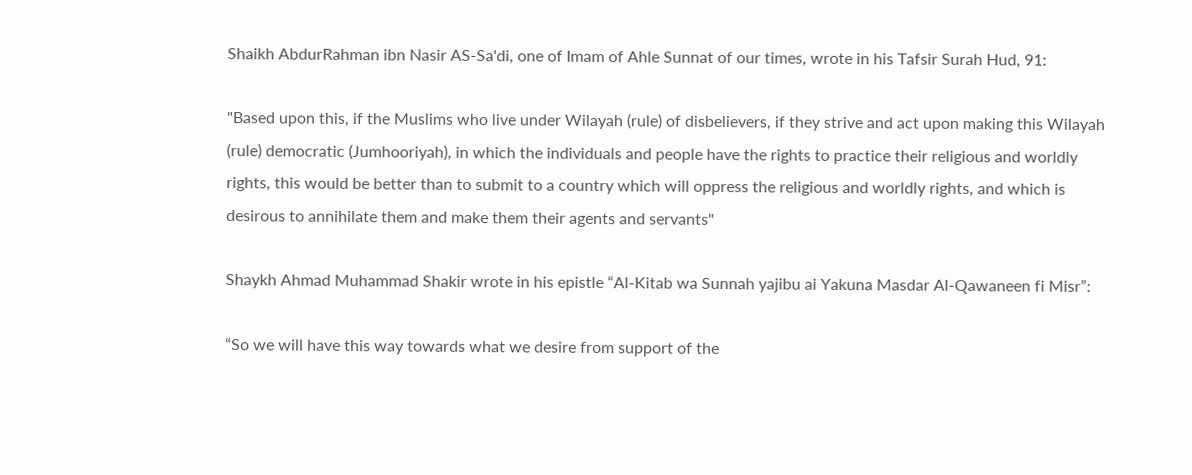Shaikh AbdurRahman ibn Nasir AS-Sa'di, one of Imam of Ahle Sunnat of our times, wrote in his Tafsir Surah Hud, 91:

"Based upon this, if the Muslims who live under Wilayah (rule) of disbelievers, if they strive and act upon making this Wilayah (rule) democratic (Jumhooriyah), in which the individuals and people have the rights to practice their religious and worldly rights, this would be better than to submit to a country which will oppress the religious and worldly rights, and which is desirous to annihilate them and make them their agents and servants"

Shaykh Ahmad Muhammad Shakir wrote in his epistle “Al-Kitab wa Sunnah yajibu ai Yakuna Masdar Al-Qawaneen fi Misr”:

“So we will have this way towards what we desire from support of the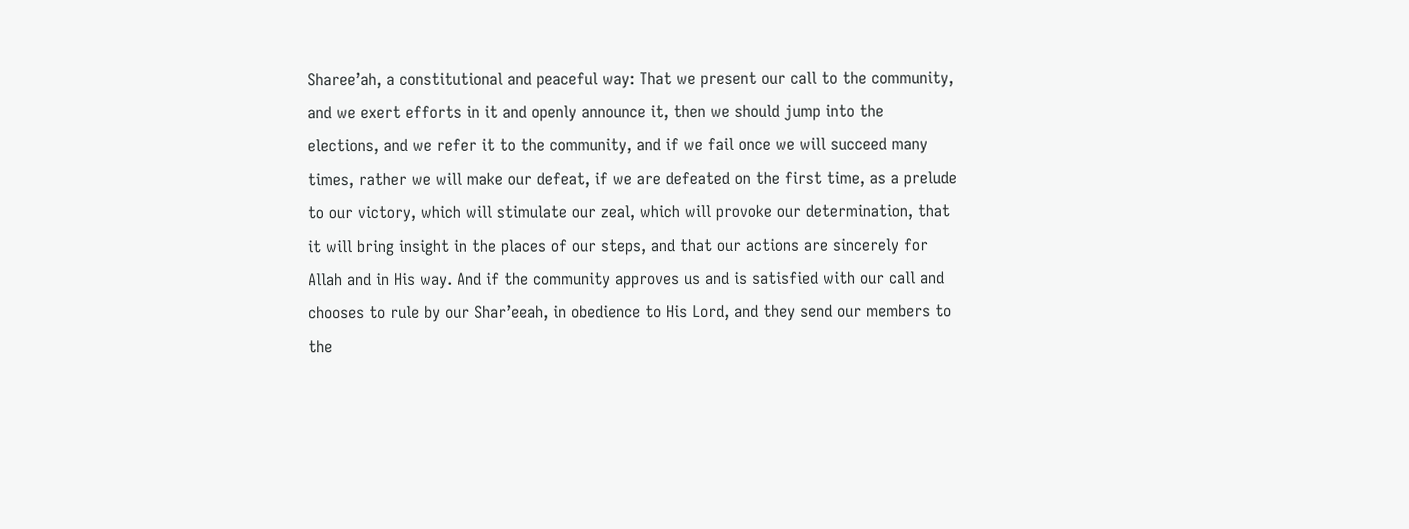Sharee’ah, a constitutional and peaceful way: That we present our call to the community, and we exert efforts in it and openly announce it, then we should jump into the elections, and we refer it to the community, and if we fail once we will succeed many times, rather we will make our defeat, if we are defeated on the first time, as a prelude to our victory, which will stimulate our zeal, which will provoke our determination, that it will bring insight in the places of our steps, and that our actions are sincerely for Allah and in His way. And if the community approves us and is satisfied with our call and chooses to rule by our Shar’eeah, in obedience to His Lord, and they send our members to the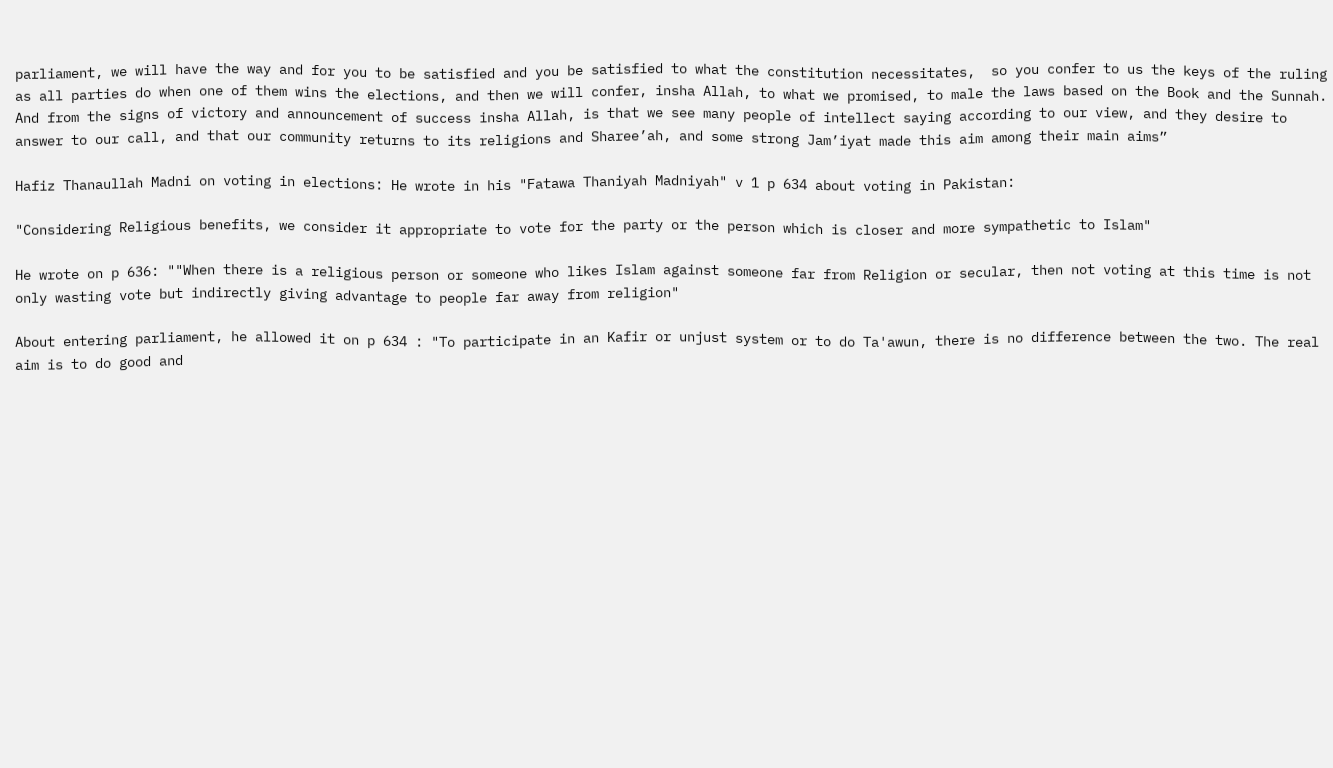parliament, we will have the way and for you to be satisfied and you be satisfied to what the constitution necessitates,  so you confer to us the keys of the ruling as all parties do when one of them wins the elections, and then we will confer, insha Allah, to what we promised, to male the laws based on the Book and the Sunnah. And from the signs of victory and announcement of success insha Allah, is that we see many people of intellect saying according to our view, and they desire to answer to our call, and that our community returns to its religions and Sharee’ah, and some strong Jam’iyat made this aim among their main aims”

Hafiz Thanaullah Madni on voting in elections: He wrote in his "Fatawa Thaniyah Madniyah" v 1 p 634 about voting in Pakistan:

"Considering Religious benefits, we consider it appropriate to vote for the party or the person which is closer and more sympathetic to Islam"

He wrote on p 636: ""When there is a religious person or someone who likes Islam against someone far from Religion or secular, then not voting at this time is not only wasting vote but indirectly giving advantage to people far away from religion"

About entering parliament, he allowed it on p 634 : "To participate in an Kafir or unjust system or to do Ta'awun, there is no difference between the two. The real aim is to do good and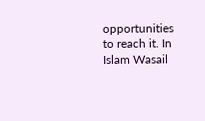opportunities to reach it. In Islam Wasail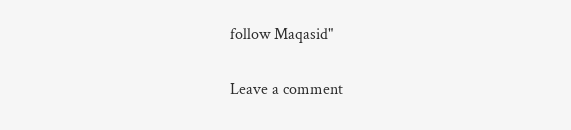follow Maqasid"

Leave a comment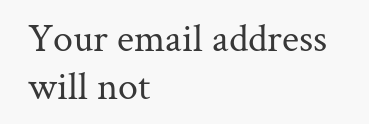Your email address will not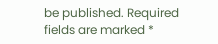be published. Required fields are marked *